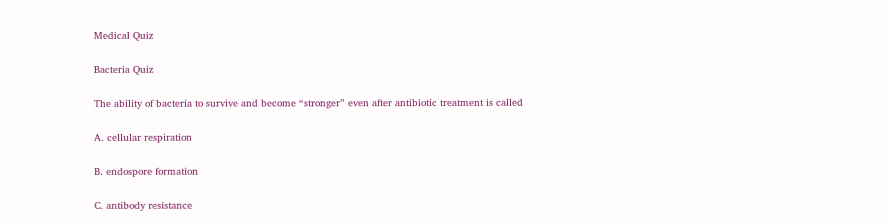Medical Quiz

Bacteria Quiz

The ability of bacteria to survive and become “stronger” even after antibiotic treatment is called

A. cellular respiration

B. endospore formation

C. antibody resistance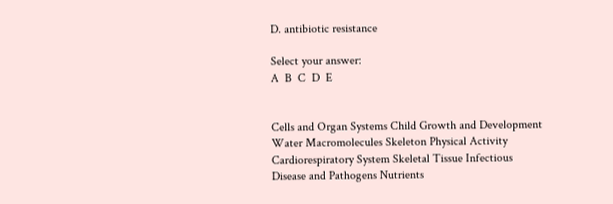D. antibiotic resistance

Select your answer:
A  B  C  D  E


Cells and Organ Systems Child Growth and Development Water Macromolecules Skeleton Physical Activity Cardiorespiratory System Skeletal Tissue Infectious Disease and Pathogens Nutrients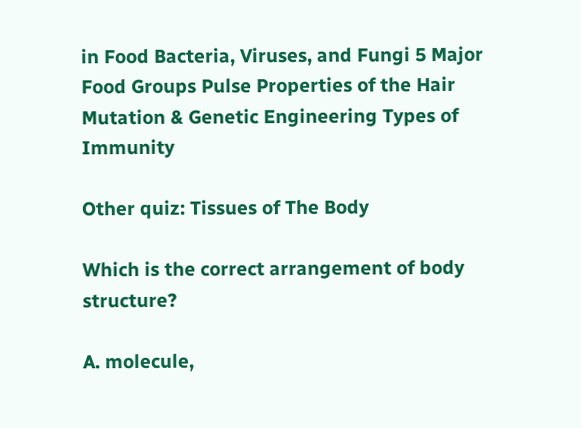in Food Bacteria, Viruses, and Fungi 5 Major Food Groups Pulse Properties of the Hair Mutation & Genetic Engineering Types of Immunity

Other quiz: Tissues of The Body

Which is the correct arrangement of body structure?

A. molecule,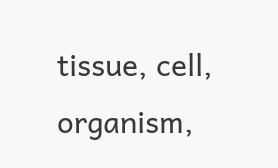tissue, cell, organism,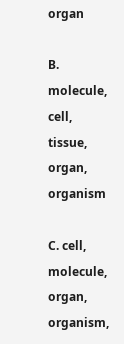organ

B. molecule, cell, tissue, organ, organism

C. cell, molecule, organ, organism,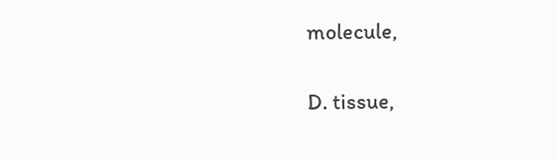molecule,

D. tissue,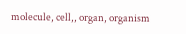molecule, cell,, organ, organism